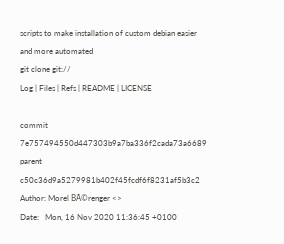scripts to make installation of custom debian easier and more automated
git clone git://
Log | Files | Refs | README | LICENSE

commit 7e757494550d447303b9a7ba336f2cada73a6689
parent c50c36d9a5279981b402f45fcdf6f8231af5b3c2
Author: Morel BĂ©renger <>
Date:   Mon, 16 Nov 2020 11:36:45 +0100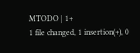MTODO | 1+
1 file changed, 1 insertion(+), 0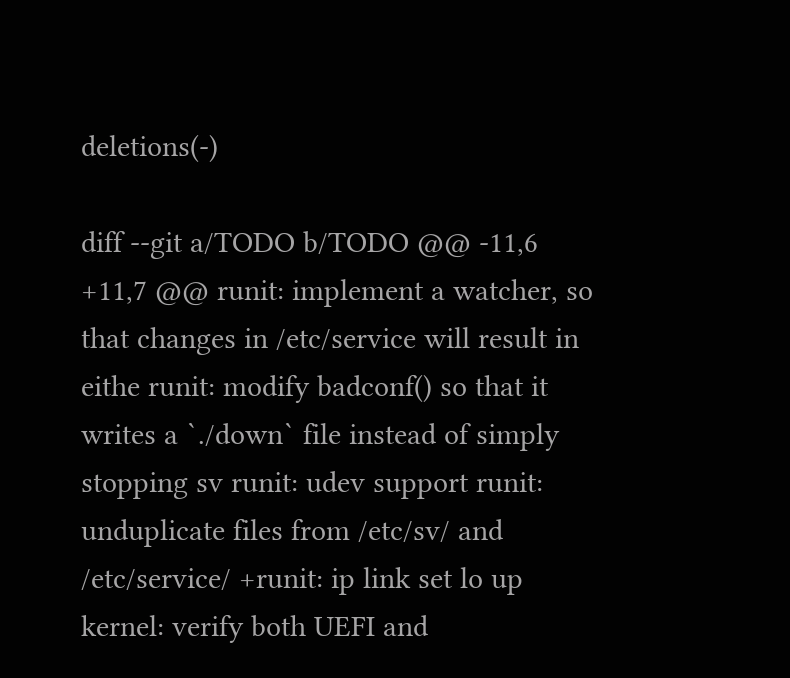deletions(-)

diff --git a/TODO b/TODO @@ -11,6 +11,7 @@ runit: implement a watcher, so that changes in /etc/service will result in eithe runit: modify badconf() so that it writes a `./down` file instead of simply stopping sv runit: udev support runit: unduplicate files from /etc/sv/ and /etc/service/ +runit: ip link set lo up kernel: verify both UEFI and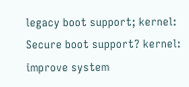legacy boot support; kernel: Secure boot support? kernel: improve system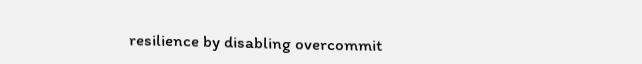resilience by disabling overcommit